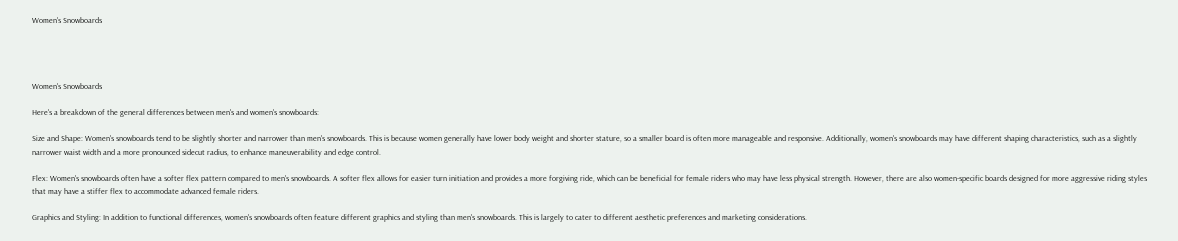Women's Snowboards




Women's Snowboards

Here's a breakdown of the general differences between men's and women's snowboards:

Size and Shape: Women's snowboards tend to be slightly shorter and narrower than men's snowboards. This is because women generally have lower body weight and shorter stature, so a smaller board is often more manageable and responsive. Additionally, women's snowboards may have different shaping characteristics, such as a slightly narrower waist width and a more pronounced sidecut radius, to enhance maneuverability and edge control.

Flex: Women's snowboards often have a softer flex pattern compared to men's snowboards. A softer flex allows for easier turn initiation and provides a more forgiving ride, which can be beneficial for female riders who may have less physical strength. However, there are also women-specific boards designed for more aggressive riding styles that may have a stiffer flex to accommodate advanced female riders.

Graphics and Styling: In addition to functional differences, women's snowboards often feature different graphics and styling than men's snowboards. This is largely to cater to different aesthetic preferences and marketing considerations.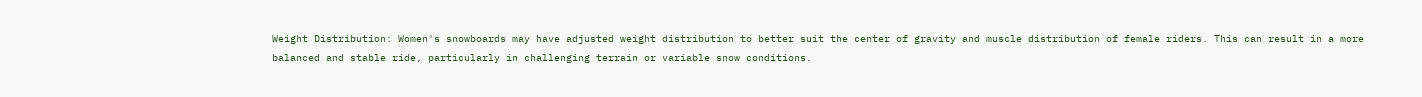Weight Distribution: Women's snowboards may have adjusted weight distribution to better suit the center of gravity and muscle distribution of female riders. This can result in a more balanced and stable ride, particularly in challenging terrain or variable snow conditions.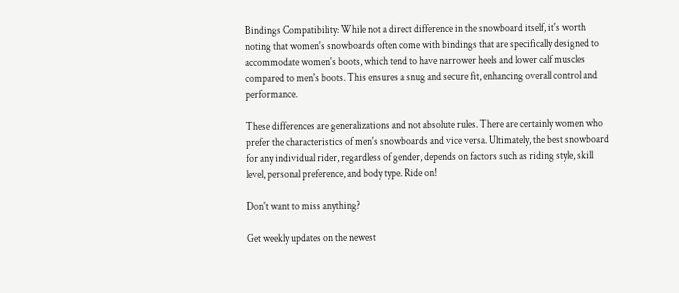Bindings Compatibility: While not a direct difference in the snowboard itself, it's worth noting that women's snowboards often come with bindings that are specifically designed to accommodate women's boots, which tend to have narrower heels and lower calf muscles compared to men's boots. This ensures a snug and secure fit, enhancing overall control and performance.

These differences are generalizations and not absolute rules. There are certainly women who prefer the characteristics of men's snowboards and vice versa. Ultimately, the best snowboard for any individual rider, regardless of gender, depends on factors such as riding style, skill level, personal preference, and body type. Ride on!

Don't want to miss anything?

Get weekly updates on the newest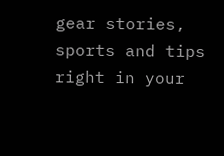gear stories, sports and tips right in your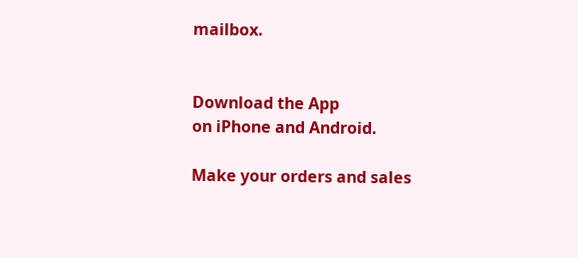mailbox.


Download the App
on iPhone and Android.

Make your orders and sales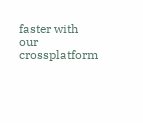faster with our crossplatform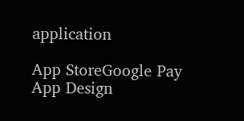application

App StoreGoogle Pay
App Design